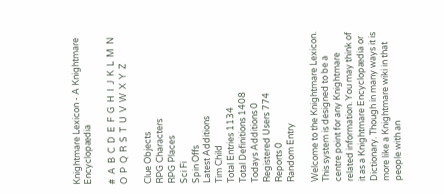Knightmare Lexicon - A Knightmare Encyclopædia

#  A  B  C  D  E  F  G  H  I  J  K  L  M  N  O  P  Q  R  S  T  U  V  W  X  Y  Z

Clue Objects
RPG Characters
RPG Places
Sci Fi
Spin Offs
Latest Additions
Tim Child
Total Entries 1134
Total Definitions 1408
Todays Additions 0
Registered Users 774
Reports 0
Random Entry

Welcome to the Knightmare Lexicon. This system is designed to be a centre point for any Knightmare related information. You may think of it as a Knightmare Encyclopædia or Dictionary. Though in many ways it is more like a Knightmare wiki in that people with an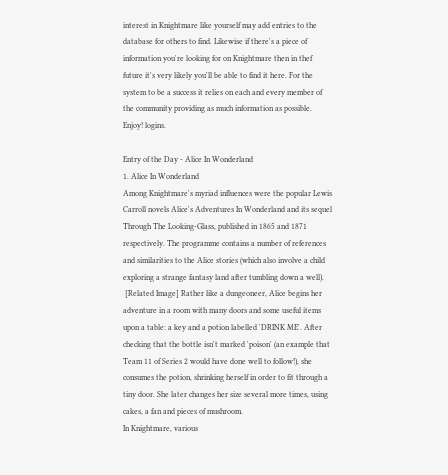interest in Knightmare like yourself may add entries to the database for others to find. Likewise if there's a piece of information you're looking for on Knightmare then in thef future it's very likely you'll be able to find it here. For the system to be a success it relies on each and every member of the community providing as much information as possible. Enjoy! logins.

Entry of the Day - Alice In Wonderland
1. Alice In Wonderland
Among Knightmare's myriad influences were the popular Lewis Carroll novels Alice's Adventures In Wonderland and its sequel Through The Looking-Glass, published in 1865 and 1871 respectively. The programme contains a number of references and similarities to the Alice stories (which also involve a child exploring a strange fantasy land after tumbling down a well).
 [Related Image] Rather like a dungeoneer, Alice begins her adventure in a room with many doors and some useful items upon a table: a key and a potion labelled 'DRINK ME'. After checking that the bottle isn't marked 'poison' (an example that Team 11 of Series 2 would have done well to follow!), she consumes the potion, shrinking herself in order to fit through a tiny door. She later changes her size several more times, using cakes, a fan and pieces of mushroom.
In Knightmare, various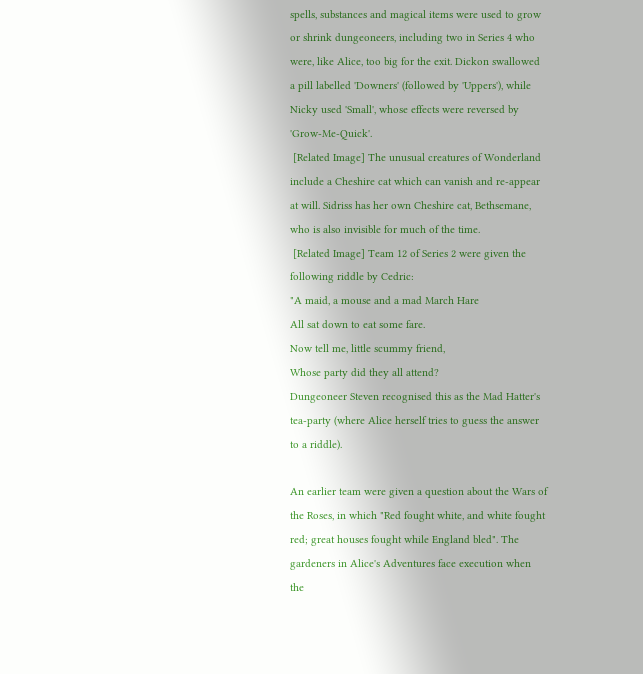spells, substances and magical items were used to grow or shrink dungeoneers, including two in Series 4 who were, like Alice, too big for the exit. Dickon swallowed a pill labelled 'Downers' (followed by 'Uppers'), while Nicky used 'Small', whose effects were reversed by 'Grow-Me-Quick'.
 [Related Image] The unusual creatures of Wonderland include a Cheshire cat which can vanish and re-appear at will. Sidriss has her own Cheshire cat, Bethsemane, who is also invisible for much of the time.
 [Related Image] Team 12 of Series 2 were given the following riddle by Cedric:
"A maid, a mouse and a mad March Hare
All sat down to eat some fare.
Now tell me, little scummy friend,
Whose party did they all attend?
Dungeoneer Steven recognised this as the Mad Hatter's tea-party (where Alice herself tries to guess the answer to a riddle).

An earlier team were given a question about the Wars of the Roses, in which "Red fought white, and white fought red; great houses fought while England bled". The gardeners in Alice's Adventures face execution when the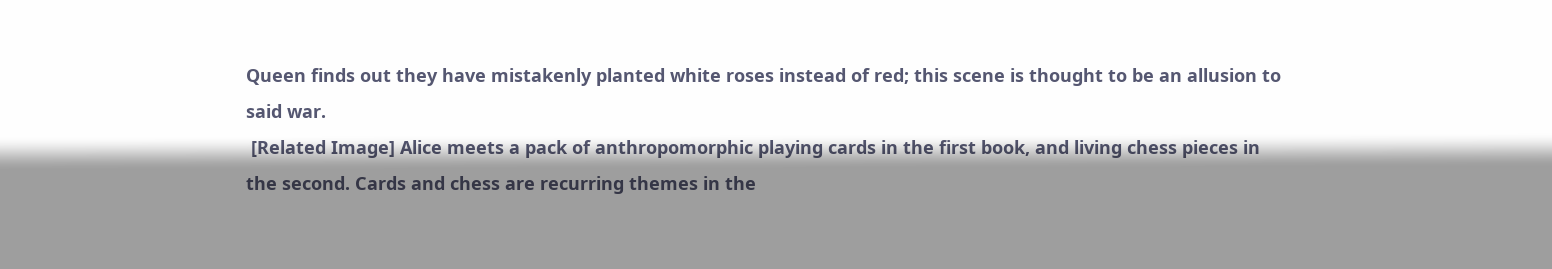Queen finds out they have mistakenly planted white roses instead of red; this scene is thought to be an allusion to said war.
 [Related Image] Alice meets a pack of anthropomorphic playing cards in the first book, and living chess pieces in the second. Cards and chess are recurring themes in the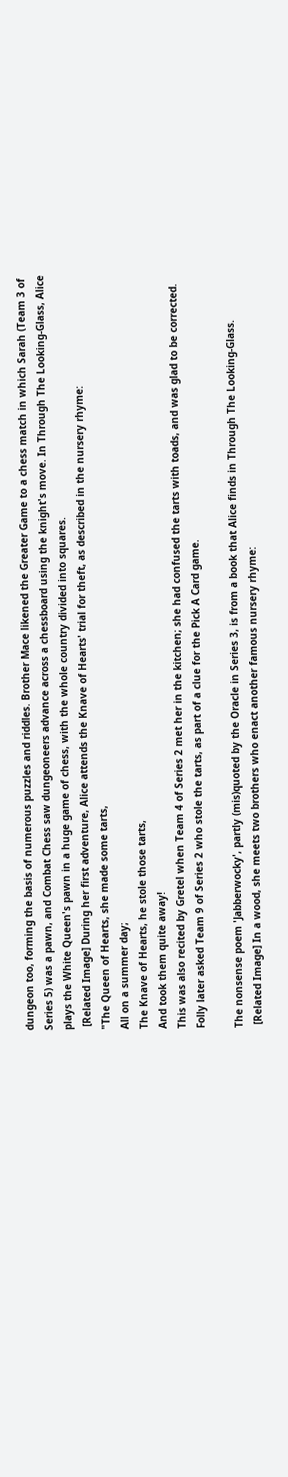dungeon too, forming the basis of numerous puzzles and riddles. Brother Mace likened the Greater Game to a chess match in which Sarah (Team 3 of Series 5) was a pawn, and Combat Chess saw dungeoneers advance across a chessboard using the knight's move. In Through The Looking-Glass, Alice plays the White Queen's pawn in a huge game of chess, with the whole country divided into squares.
 [Related Image] During her first adventure, Alice attends the Knave of Hearts' trial for theft, as described in the nursery rhyme:
"The Queen of Hearts, she made some tarts,
All on a summer day;
The Knave of Hearts, he stole those tarts,
And took them quite away!
This was also recited by Gretel when Team 4 of Series 2 met her in the kitchen; she had confused the tarts with toads, and was glad to be corrected. Folly later asked Team 9 of Series 2 who stole the tarts, as part of a clue for the Pick A Card game.

The nonsense poem 'Jabberwocky', partly (mis)quoted by the Oracle in Series 3, is from a book that Alice finds in Through The Looking-Glass.
 [Related Image] In a wood, she meets two brothers who enact another famous nursery rhyme: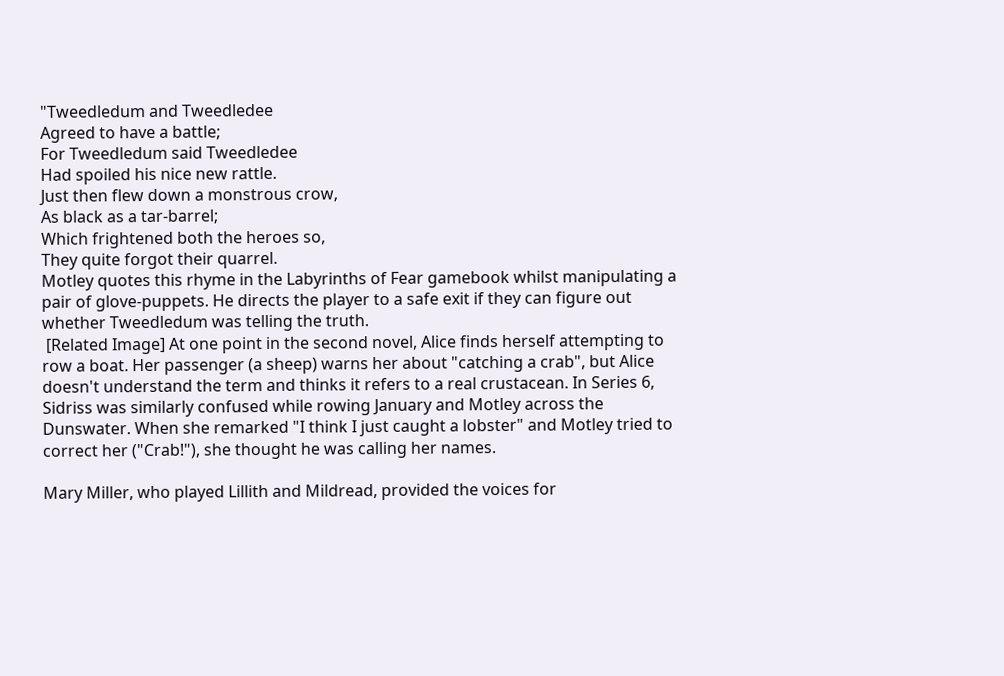"Tweedledum and Tweedledee
Agreed to have a battle;
For Tweedledum said Tweedledee
Had spoiled his nice new rattle.
Just then flew down a monstrous crow,
As black as a tar-barrel;
Which frightened both the heroes so,
They quite forgot their quarrel.
Motley quotes this rhyme in the Labyrinths of Fear gamebook whilst manipulating a pair of glove-puppets. He directs the player to a safe exit if they can figure out whether Tweedledum was telling the truth.
 [Related Image] At one point in the second novel, Alice finds herself attempting to row a boat. Her passenger (a sheep) warns her about "catching a crab", but Alice doesn't understand the term and thinks it refers to a real crustacean. In Series 6, Sidriss was similarly confused while rowing January and Motley across the Dunswater. When she remarked "I think I just caught a lobster" and Motley tried to correct her ("Crab!"), she thought he was calling her names.

Mary Miller, who played Lillith and Mildread, provided the voices for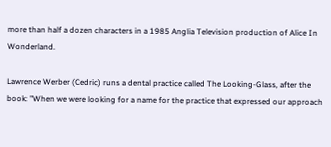more than half a dozen characters in a 1985 Anglia Television production of Alice In Wonderland.

Lawrence Werber (Cedric) runs a dental practice called The Looking-Glass, after the book: "When we were looking for a name for the practice that expressed our approach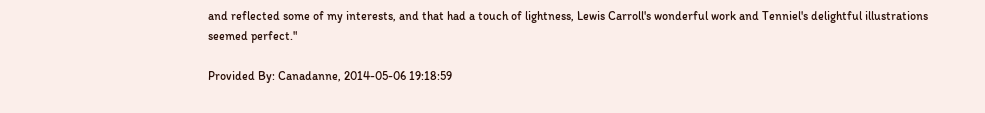and reflected some of my interests, and that had a touch of lightness, Lewis Carroll's wonderful work and Tenniel's delightful illustrations seemed perfect."

Provided By: Canadanne, 2014-05-06 19:18:59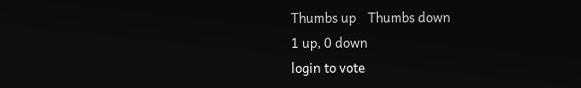Thumbs up    Thumbs down
1 up, 0 down
login to vote